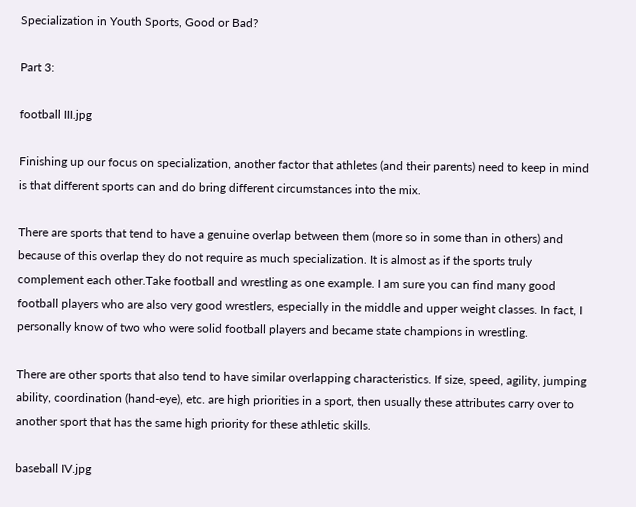Specialization in Youth Sports, Good or Bad?

Part 3:

football III.jpg

Finishing up our focus on specialization, another factor that athletes (and their parents) need to keep in mind is that different sports can and do bring different circumstances into the mix.

There are sports that tend to have a genuine overlap between them (more so in some than in others) and because of this overlap they do not require as much specialization. It is almost as if the sports truly complement each other.Take football and wrestling as one example. I am sure you can find many good football players who are also very good wrestlers, especially in the middle and upper weight classes. In fact, I personally know of two who were solid football players and became state champions in wrestling.

There are other sports that also tend to have similar overlapping characteristics. If size, speed, agility, jumping ability, coordination (hand-eye), etc. are high priorities in a sport, then usually these attributes carry over to another sport that has the same high priority for these athletic skills.

baseball IV.jpg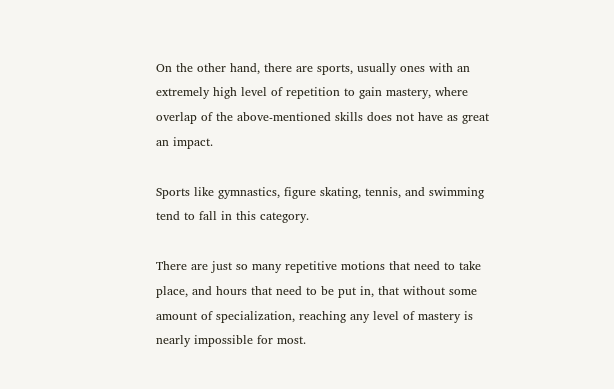On the other hand, there are sports, usually ones with an extremely high level of repetition to gain mastery, where overlap of the above-mentioned skills does not have as great an impact.

Sports like gymnastics, figure skating, tennis, and swimming tend to fall in this category.

There are just so many repetitive motions that need to take place, and hours that need to be put in, that without some amount of specialization, reaching any level of mastery is nearly impossible for most.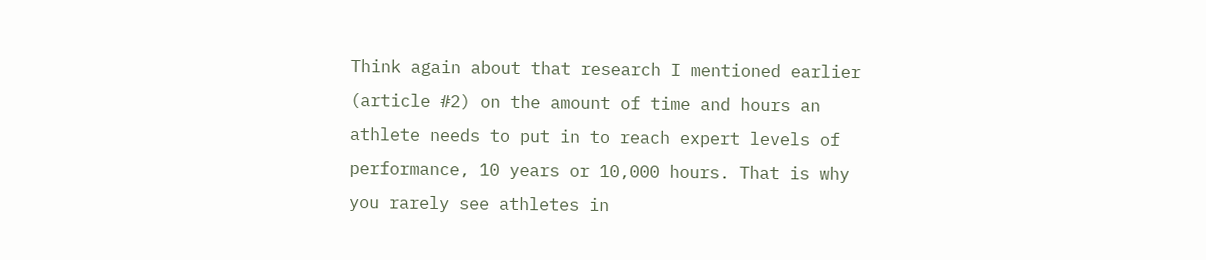Think again about that research I mentioned earlier (article #2) on the amount of time and hours an athlete needs to put in to reach expert levels of performance, 10 years or 10,000 hours. That is why you rarely see athletes in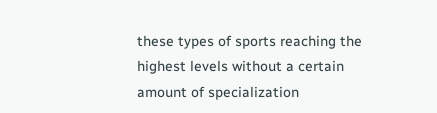these types of sports reaching the highest levels without a certain amount of specialization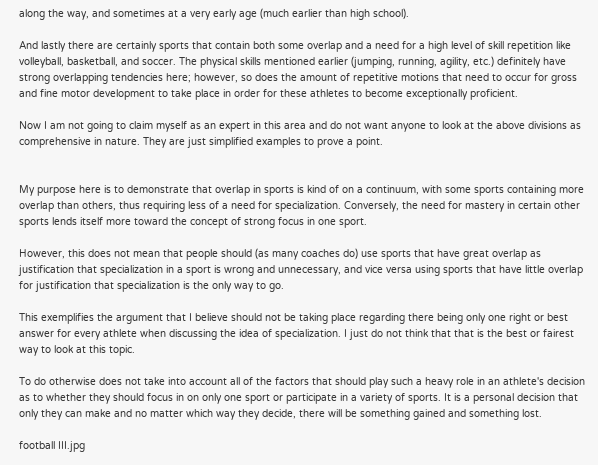along the way, and sometimes at a very early age (much earlier than high school).

And lastly there are certainly sports that contain both some overlap and a need for a high level of skill repetition like volleyball, basketball, and soccer. The physical skills mentioned earlier (jumping, running, agility, etc.) definitely have strong overlapping tendencies here; however, so does the amount of repetitive motions that need to occur for gross and fine motor development to take place in order for these athletes to become exceptionally proficient.

Now I am not going to claim myself as an expert in this area and do not want anyone to look at the above divisions as comprehensive in nature. They are just simplified examples to prove a point.


My purpose here is to demonstrate that overlap in sports is kind of on a continuum, with some sports containing more overlap than others, thus requiring less of a need for specialization. Conversely, the need for mastery in certain other sports lends itself more toward the concept of strong focus in one sport.

However, this does not mean that people should (as many coaches do) use sports that have great overlap as justification that specialization in a sport is wrong and unnecessary, and vice versa using sports that have little overlap for justification that specialization is the only way to go.

This exemplifies the argument that I believe should not be taking place regarding there being only one right or best answer for every athlete when discussing the idea of specialization. I just do not think that that is the best or fairest way to look at this topic.

To do otherwise does not take into account all of the factors that should play such a heavy role in an athlete's decision as to whether they should focus in on only one sport or participate in a variety of sports. It is a personal decision that only they can make and no matter which way they decide, there will be something gained and something lost.

football III.jpg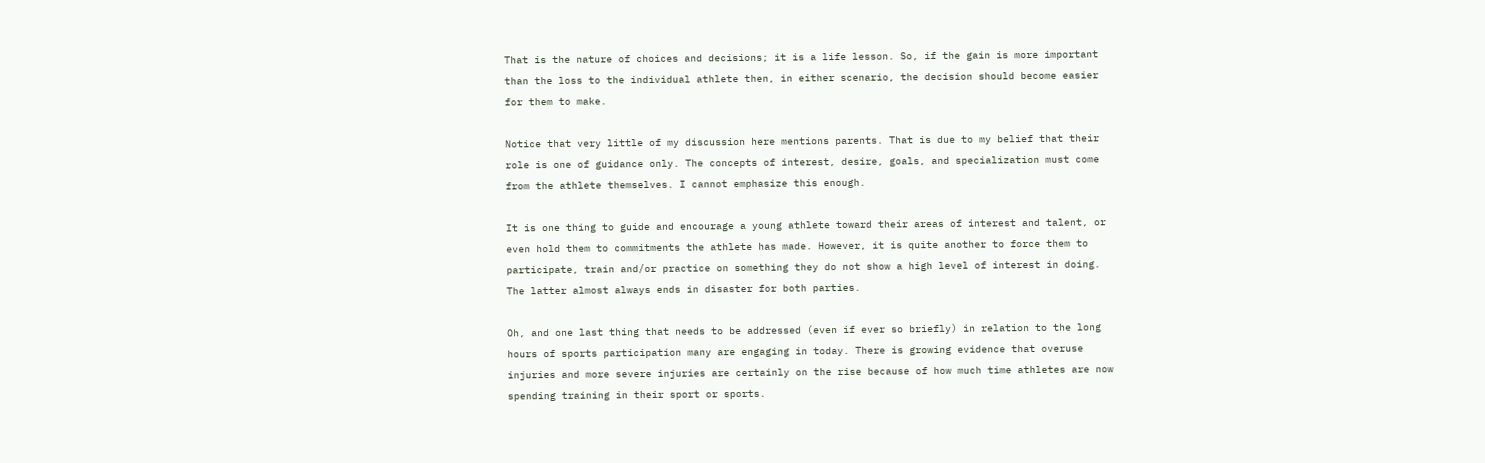That is the nature of choices and decisions; it is a life lesson. So, if the gain is more important than the loss to the individual athlete then, in either scenario, the decision should become easier for them to make.

Notice that very little of my discussion here mentions parents. That is due to my belief that their role is one of guidance only. The concepts of interest, desire, goals, and specialization must come from the athlete themselves. I cannot emphasize this enough.

It is one thing to guide and encourage a young athlete toward their areas of interest and talent, or even hold them to commitments the athlete has made. However, it is quite another to force them to participate, train and/or practice on something they do not show a high level of interest in doing. The latter almost always ends in disaster for both parties.

Oh, and one last thing that needs to be addressed (even if ever so briefly) in relation to the long hours of sports participation many are engaging in today. There is growing evidence that overuse injuries and more severe injuries are certainly on the rise because of how much time athletes are now spending training in their sport or sports.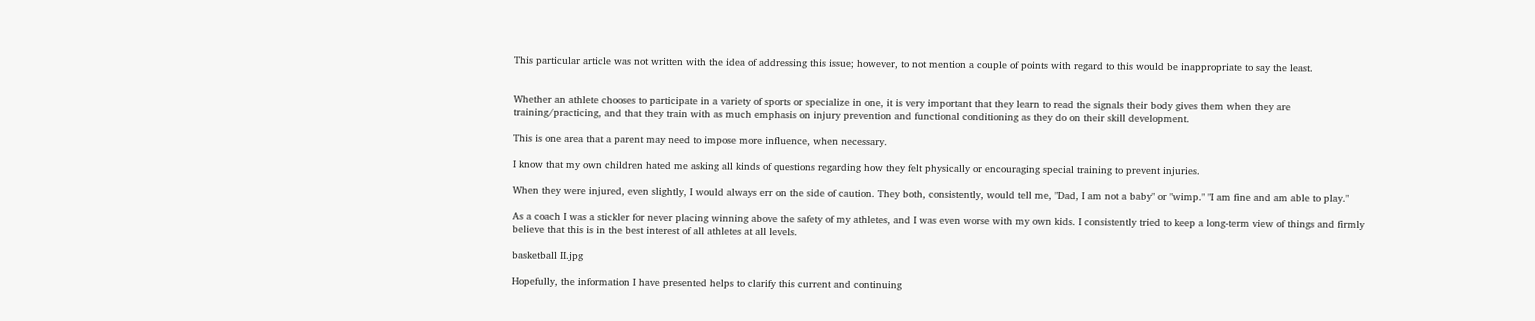This particular article was not written with the idea of addressing this issue; however, to not mention a couple of points with regard to this would be inappropriate to say the least.


Whether an athlete chooses to participate in a variety of sports or specialize in one, it is very important that they learn to read the signals their body gives them when they are training/practicing, and that they train with as much emphasis on injury prevention and functional conditioning as they do on their skill development.

This is one area that a parent may need to impose more influence, when necessary.

I know that my own children hated me asking all kinds of questions regarding how they felt physically or encouraging special training to prevent injuries.

When they were injured, even slightly, I would always err on the side of caution. They both, consistently, would tell me, "Dad, I am not a baby" or "wimp." "I am fine and am able to play."

As a coach I was a stickler for never placing winning above the safety of my athletes, and I was even worse with my own kids. I consistently tried to keep a long-term view of things and firmly believe that this is in the best interest of all athletes at all levels.

basketball II.jpg

Hopefully, the information I have presented helps to clarify this current and continuing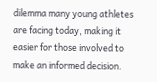dilemma many young athletes are facing today, making it easier for those involved to make an informed decision.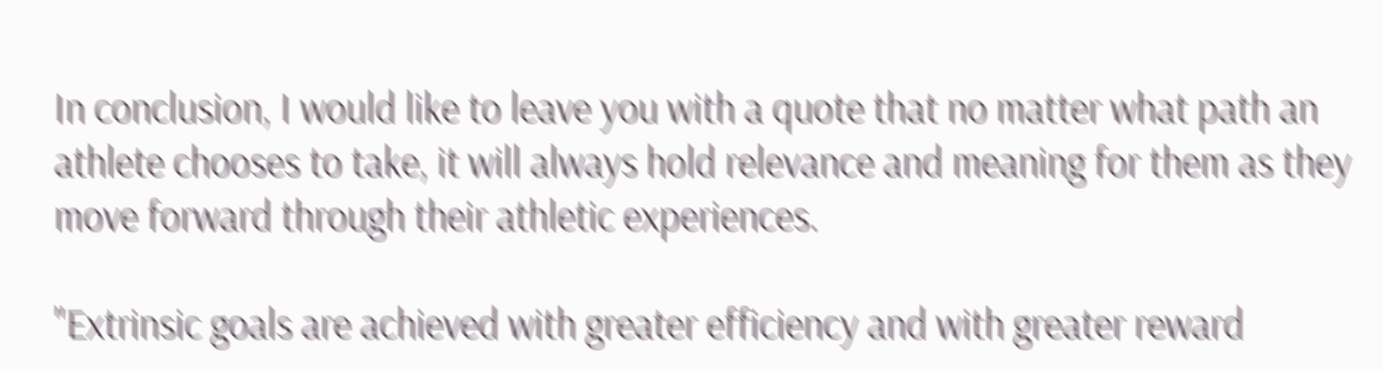In conclusion, I would like to leave you with a quote that no matter what path an athlete chooses to take, it will always hold relevance and meaning for them as they move forward through their athletic experiences.

"Extrinsic goals are achieved with greater efficiency and with greater reward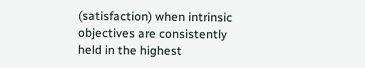(satisfaction) when intrinsic objectives are consistently held in the highest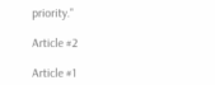priority."

Article #2

Article #1